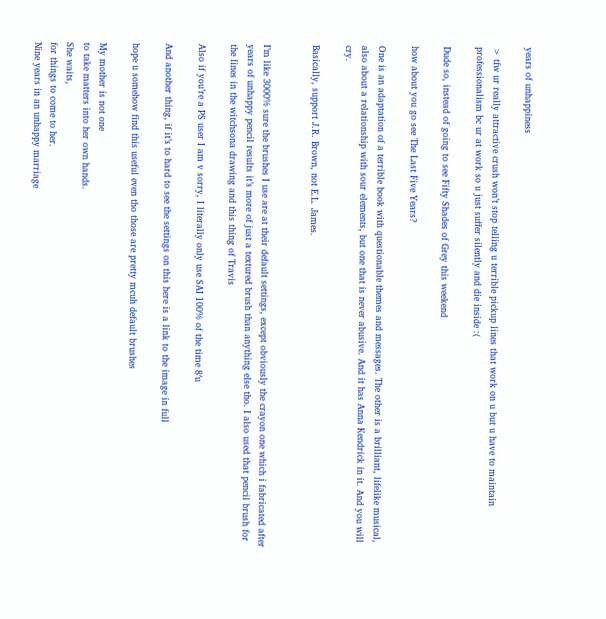years of unhappiness

> tfw ur really attractive crush won’t stop telling u terrible pickup lines that work on u but u have to maintain professionalism bc ur at work so u just suffer silently and die inside :(

Dude so, instead of going to see Fifty Shades of Grey this weekend

how about you go see The Last Five Years?

One is an adaptation of a terrible book with questionable themes and messages. The other is a brilliant, lifelike musical, also about a relationship with sour elements, but one that is never abusive. And it has Anna Kendrick in it. And you will cry.

Basically, support J.R. Brown, not E.L. James.


I’m like 3000% sure the brushes I use are at their default settings, except obviously the crayon one which i fabricated after years of unhappy pencil results it’s more of just a textured brush than anything else tho. I also used that pencil brush for the lines in the witchsona drawing and this thing of Travis

Also if you’re a PS user I am v sorry, I literally only use SAI 100% of the time 8′u

And another thing, if it’s to hard to see the settings on this here is a link to the image in full

hope u somehow find this useful even tho those are pretty mcuh default brushes

My mother is not one
to take matters into her own hands.
She waits,
for things to come to her.
Nine years in an unhappy marriage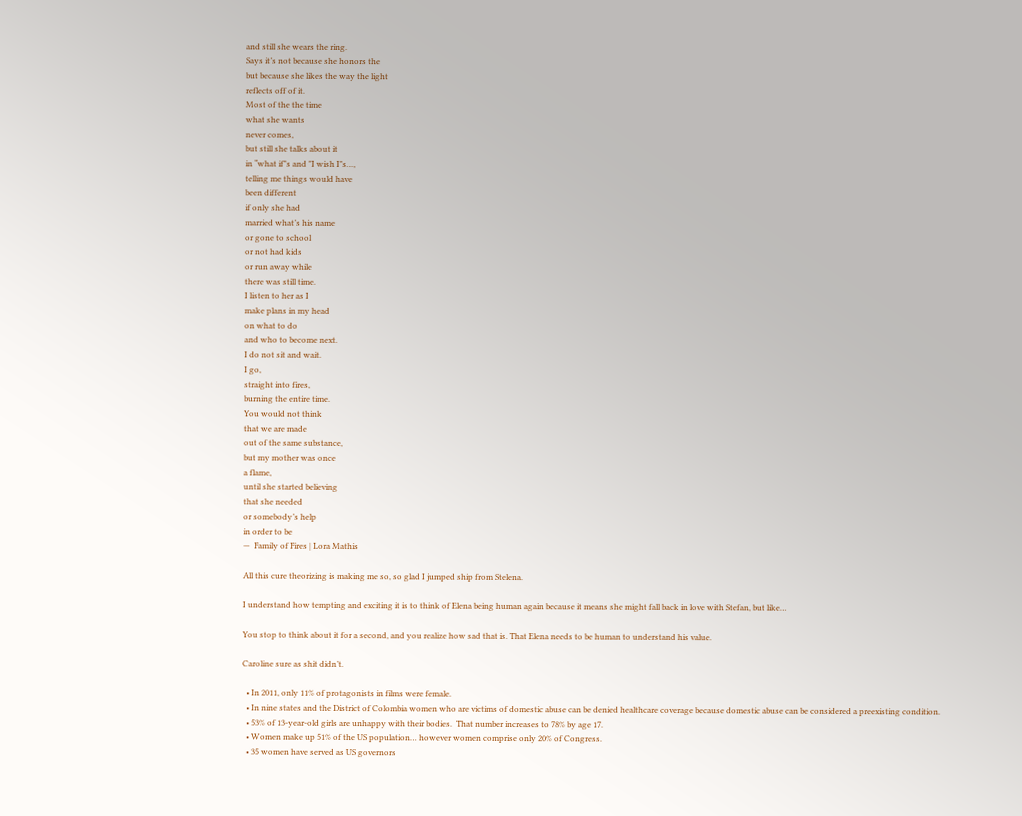and still she wears the ring.
Says it’s not because she honors the
but because she likes the way the light
reflects off of it.
Most of the the time
what she wants
never comes,
but still she talks about it
in “what if"s and "I wish I"s…,
telling me things would have
been different
if only she had
married what’s his name
or gone to school
or not had kids
or run away while
there was still time.
I listen to her as I
make plans in my head
on what to do
and who to become next.
I do not sit and wait.
I go,
straight into fires,
burning the entire time.
You would not think
that we are made
out of the same substance,
but my mother was once
a flame,
until she started believing
that she needed
or somebody’s help
in order to be
—  Family of Fires | Lora Mathis

All this cure theorizing is making me so, so glad I jumped ship from Stelena.

I understand how tempting and exciting it is to think of Elena being human again because it means she might fall back in love with Stefan, but like…

You stop to think about it for a second, and you realize how sad that is. That Elena needs to be human to understand his value.

Caroline sure as shit didn’t.

  • In 2011, only 11% of protagonists in films were female.
  • In nine states and the District of Colombia women who are victims of domestic abuse can be denied healthcare coverage because domestic abuse can be considered a preexisting condition.
  • 53% of 13-year-old girls are unhappy with their bodies.  That number increases to 78% by age 17.
  • Women make up 51% of the US population… however women comprise only 20% of Congress.
  • 35 women have served as US governors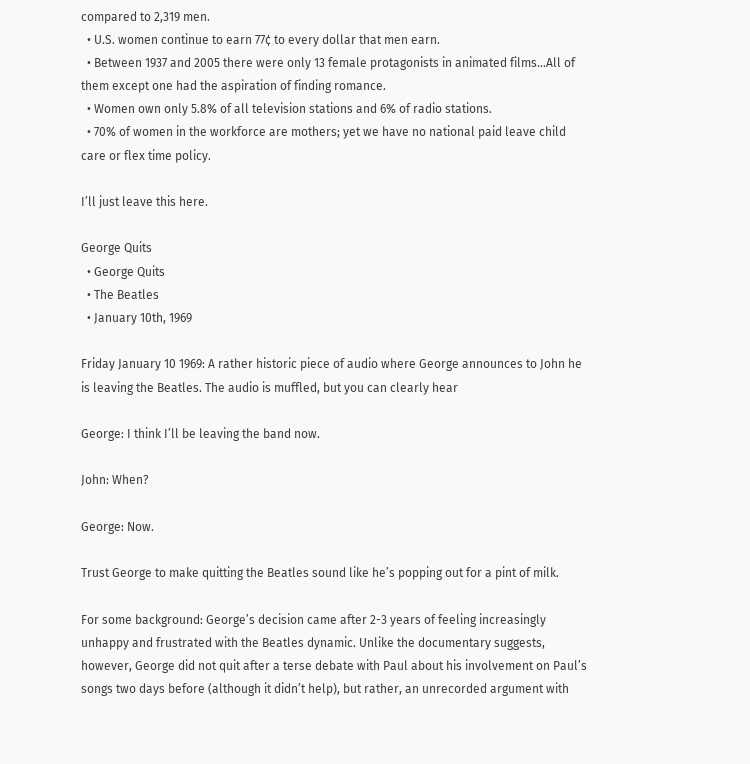compared to 2,319 men.
  • U.S. women continue to earn 77¢ to every dollar that men earn.
  • Between 1937 and 2005 there were only 13 female protagonists in animated films…All of them except one had the aspiration of finding romance.
  • Women own only 5.8% of all television stations and 6% of radio stations.
  • 70% of women in the workforce are mothers; yet we have no national paid leave child care or flex time policy.

I’ll just leave this here.

George Quits
  • George Quits
  • The Beatles
  • January 10th, 1969

Friday January 10 1969: A rather historic piece of audio where George announces to John he is leaving the Beatles. The audio is muffled, but you can clearly hear

George: I think I’ll be leaving the band now.

John: When?

George: Now.

Trust George to make quitting the Beatles sound like he’s popping out for a pint of milk.

For some background: George’s decision came after 2-3 years of feeling increasingly unhappy and frustrated with the Beatles dynamic. Unlike the documentary suggests, however, George did not quit after a terse debate with Paul about his involvement on Paul’s songs two days before (although it didn’t help), but rather, an unrecorded argument with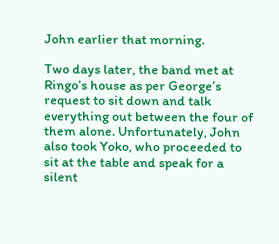John earlier that morning.

Two days later, the band met at Ringo’s house as per George’s request to sit down and talk everything out between the four of them alone. Unfortunately, John also took Yoko, who proceeded to sit at the table and speak for a silent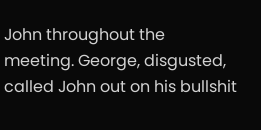John throughout the meeting. George, disgusted, called John out on his bullshit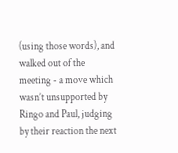(using those words), and walked out of the meeting - a move which wasn’t unsupported by Ringo and Paul, judging by their reaction the next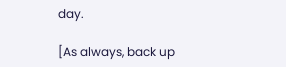day.

[As always, back up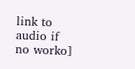link to audio if no worko]